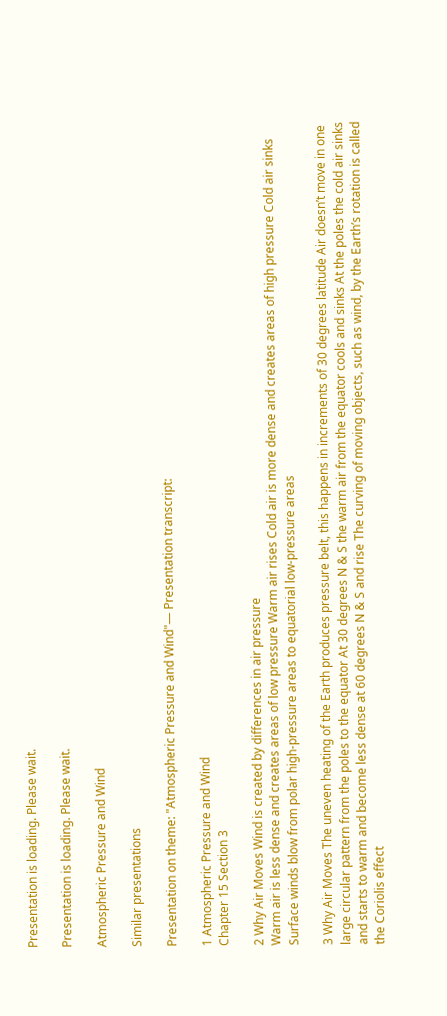Presentation is loading. Please wait.

Presentation is loading. Please wait.

Atmospheric Pressure and Wind

Similar presentations

Presentation on theme: "Atmospheric Pressure and Wind"— Presentation transcript:

1 Atmospheric Pressure and Wind
Chapter 15 Section 3

2 Why Air Moves Wind is created by differences in air pressure
Warm air is less dense and creates areas of low pressure Warm air rises Cold air is more dense and creates areas of high pressure Cold air sinks Surface winds blow from polar high-pressure areas to equatorial low-pressure areas

3 Why Air Moves The uneven heating of the Earth produces pressure belt, this happens in increments of 30 degrees latitude Air doesn’t move in one large circular pattern from the poles to the equator At 30 degrees N & S the warm air from the equator cools and sinks At the poles the cold air sinks and starts to warm and become less dense at 60 degrees N & S and rise The curving of moving objects, such as wind, by the Earth’s rotation is called the Coriolis effect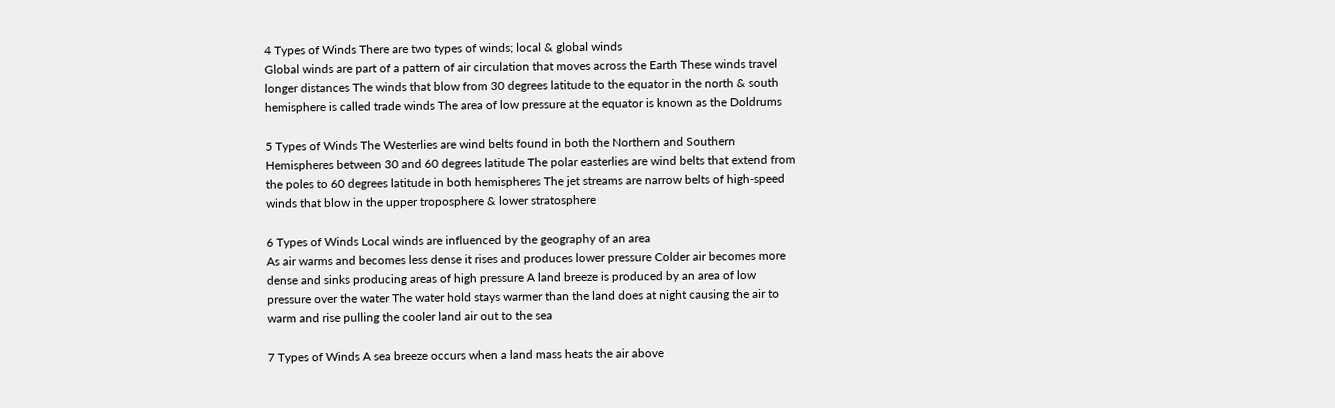4 Types of Winds There are two types of winds; local & global winds
Global winds are part of a pattern of air circulation that moves across the Earth These winds travel longer distances The winds that blow from 30 degrees latitude to the equator in the north & south hemisphere is called trade winds The area of low pressure at the equator is known as the Doldrums

5 Types of Winds The Westerlies are wind belts found in both the Northern and Southern Hemispheres between 30 and 60 degrees latitude The polar easterlies are wind belts that extend from the poles to 60 degrees latitude in both hemispheres The jet streams are narrow belts of high-speed winds that blow in the upper troposphere & lower stratosphere

6 Types of Winds Local winds are influenced by the geography of an area
As air warms and becomes less dense it rises and produces lower pressure Colder air becomes more dense and sinks producing areas of high pressure A land breeze is produced by an area of low pressure over the water The water hold stays warmer than the land does at night causing the air to warm and rise pulling the cooler land air out to the sea

7 Types of Winds A sea breeze occurs when a land mass heats the air above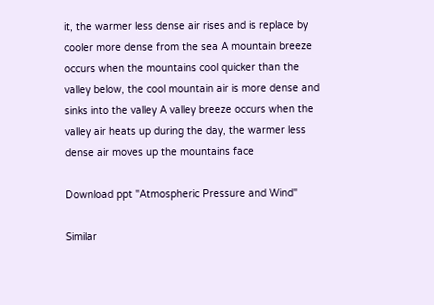it, the warmer less dense air rises and is replace by cooler more dense from the sea A mountain breeze occurs when the mountains cool quicker than the valley below, the cool mountain air is more dense and sinks into the valley A valley breeze occurs when the valley air heats up during the day, the warmer less dense air moves up the mountains face

Download ppt "Atmospheric Pressure and Wind"

Similar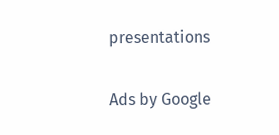presentations

Ads by Google